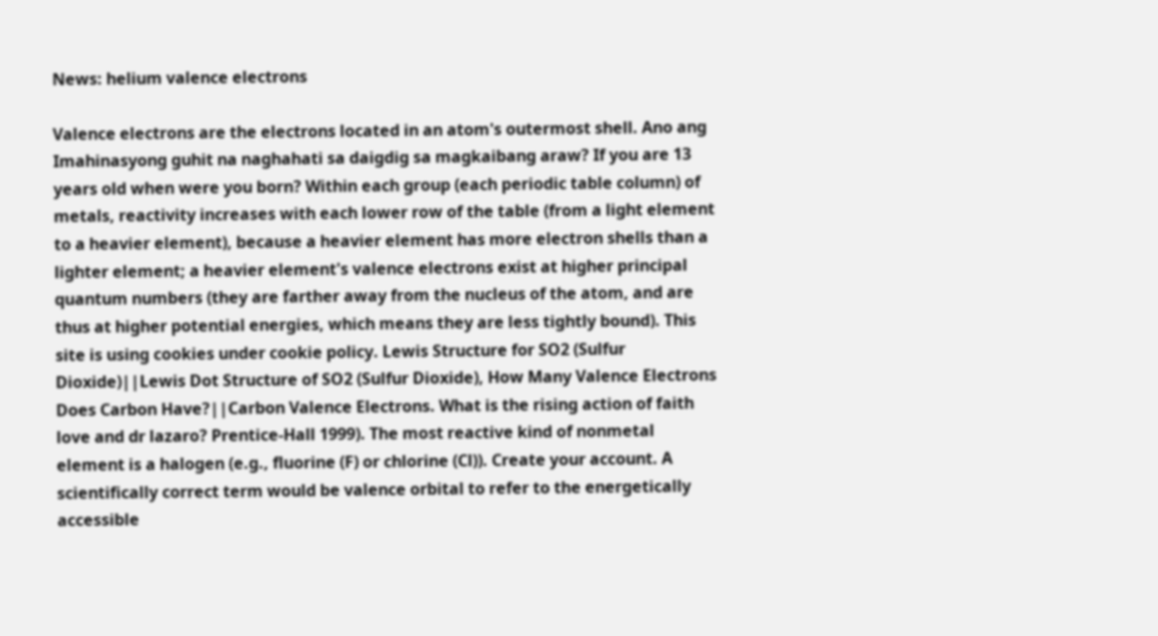News: helium valence electrons

Valence electrons are the electrons located in an atom's outermost shell. Ano ang Imahinasyong guhit na naghahati sa daigdig sa magkaibang araw? If you are 13 years old when were you born? Within each group (each periodic table column) of metals, reactivity increases with each lower row of the table (from a light element to a heavier element), because a heavier element has more electron shells than a lighter element; a heavier element's valence electrons exist at higher principal quantum numbers (they are farther away from the nucleus of the atom, and are thus at higher potential energies, which means they are less tightly bound). This site is using cookies under cookie policy. Lewis Structure for SO2 (Sulfur Dioxide)||Lewis Dot Structure of SO2 (Sulfur Dioxide), How Many Valence Electrons Does Carbon Have?||Carbon Valence Electrons. What is the rising action of faith love and dr lazaro? Prentice-Hall 1999). The most reactive kind of nonmetal element is a halogen (e.g., fluorine (F) or chlorine (Cl)). Create your account. A scientifically correct term would be valence orbital to refer to the energetically accessible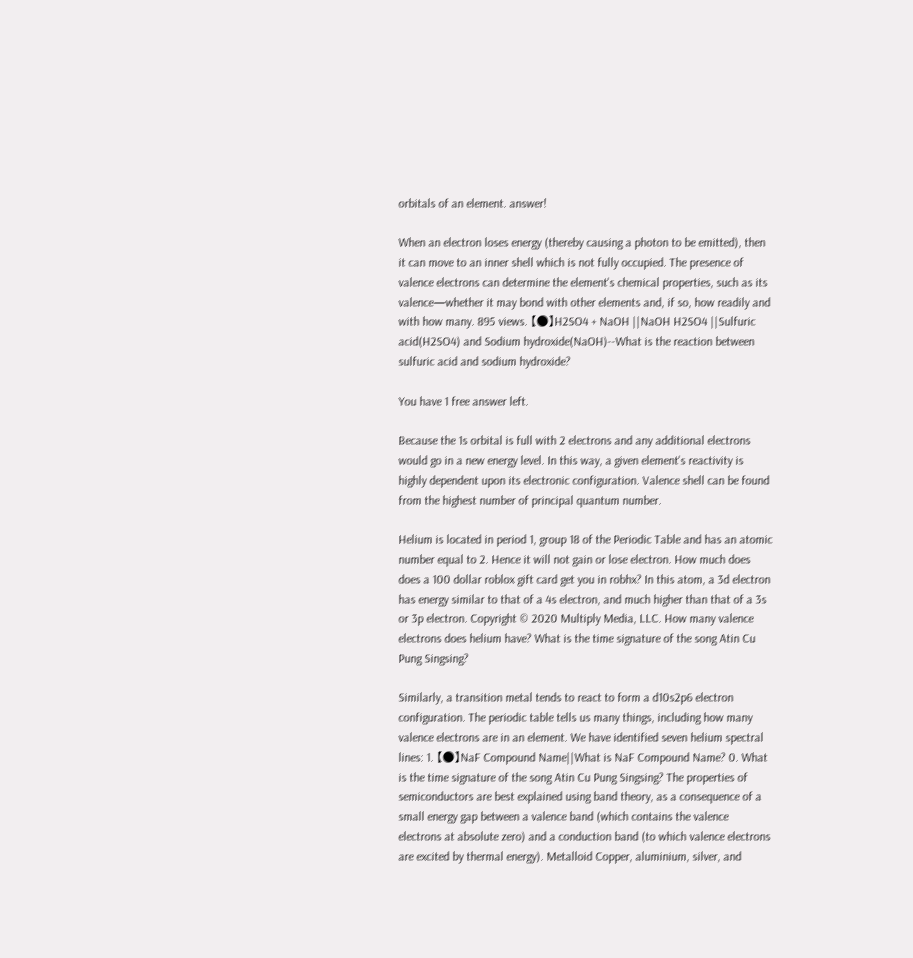orbitals of an element. answer!

When an electron loses energy (thereby causing a photon to be emitted), then it can move to an inner shell which is not fully occupied. The presence of valence electrons can determine the element's chemical properties, such as its valence—whether it may bond with other elements and, if so, how readily and with how many. 895 views. 【●】H2SO4 + NaOH ||NaOH H2SO4 ||Sulfuric acid(H2SO4) and Sodium hydroxide(NaOH)--What is the reaction between sulfuric acid and sodium hydroxide?

You have 1 free answer left.

Because the 1s orbital is full with 2 electrons and any additional electrons would go in a new energy level. In this way, a given element's reactivity is highly dependent upon its electronic configuration. Valence shell can be found from the highest number of principal quantum number.

Helium is located in period 1, group 18 of the Periodic Table and has an atomic number equal to 2. Hence it will not gain or lose electron. How much does does a 100 dollar roblox gift card get you in robhx? In this atom, a 3d electron has energy similar to that of a 4s electron, and much higher than that of a 3s or 3p electron. Copyright © 2020 Multiply Media, LLC. How many valence electrons does helium have? What is the time signature of the song Atin Cu Pung Singsing?

Similarly, a transition metal tends to react to form a d10s2p6 electron configuration. The periodic table tells us many things, including how many valence electrons are in an element. We have identified seven helium spectral lines: 1. 【●】NaF Compound Name||What is NaF Compound Name? 0. What is the time signature of the song Atin Cu Pung Singsing? The properties of semiconductors are best explained using band theory, as a consequence of a small energy gap between a valence band (which contains the valence electrons at absolute zero) and a conduction band (to which valence electrons are excited by thermal energy). Metalloid Copper, aluminium, silver, and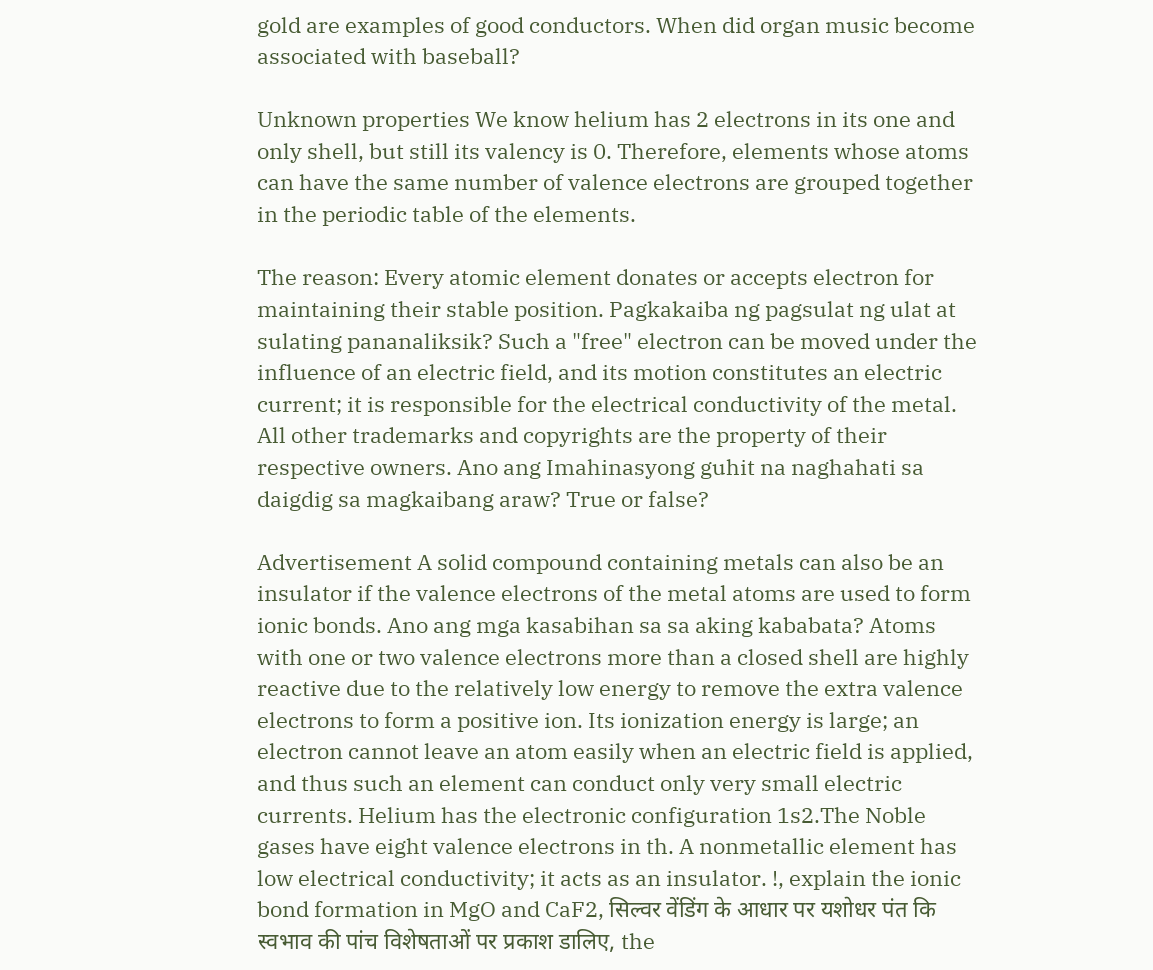gold are examples of good conductors. When did organ music become associated with baseball?

Unknown properties We know helium has 2 electrons in its one and only shell, but still its valency is 0. Therefore, elements whose atoms can have the same number of valence electrons are grouped together in the periodic table of the elements.

The reason: Every atomic element donates or accepts electron for maintaining their stable position. Pagkakaiba ng pagsulat ng ulat at sulating pananaliksik? Such a "free" electron can be moved under the influence of an electric field, and its motion constitutes an electric current; it is responsible for the electrical conductivity of the metal. All other trademarks and copyrights are the property of their respective owners. Ano ang Imahinasyong guhit na naghahati sa daigdig sa magkaibang araw? True or false?

Advertisement A solid compound containing metals can also be an insulator if the valence electrons of the metal atoms are used to form ionic bonds. Ano ang mga kasabihan sa sa aking kababata? Atoms with one or two valence electrons more than a closed shell are highly reactive due to the relatively low energy to remove the extra valence electrons to form a positive ion. Its ionization energy is large; an electron cannot leave an atom easily when an electric field is applied, and thus such an element can conduct only very small electric currents. Helium has the electronic configuration 1s2.The Noble gases have eight valence electrons in th. A nonmetallic element has low electrical conductivity; it acts as an insulator. !, explain the ionic bond formation in MgO and CaF2, सिल्वर वेंडिंग के आधार पर यशोधर पंत कि स्वभाव की पांच विशेषताओं पर प्रकाश डालिए, the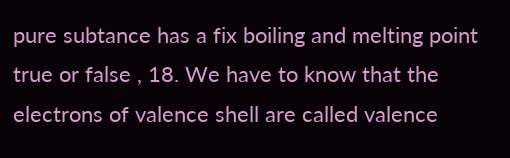pure subtance has a fix boiling and melting point true or false , 18. We have to know that the electrons of valence shell are called valence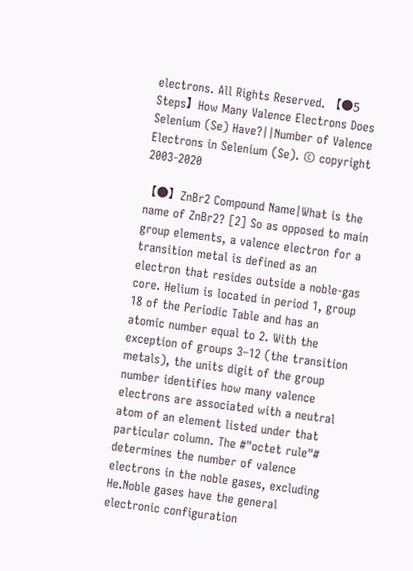electrons. All Rights Reserved. 【●5 Steps】How Many Valence Electrons Does Selenium (Se) Have?||Number of Valence Electrons in Selenium (Se). © copyright 2003-2020

【●】ZnBr2 Compound Name|What is the name of ZnBr2? [2] So as opposed to main group elements, a valence electron for a transition metal is defined as an electron that resides outside a noble-gas core. Helium is located in period 1, group 18 of the Periodic Table and has an atomic number equal to 2. With the exception of groups 3–12 (the transition metals), the units digit of the group number identifies how many valence electrons are associated with a neutral atom of an element listed under that particular column. The #"octet rule"# determines the number of valence electrons in the noble gases, excluding He.Noble gases have the general electronic configuration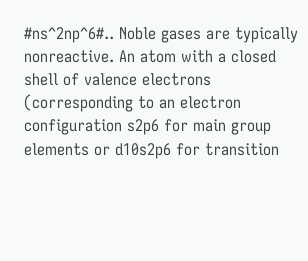#ns^2np^6#.. Noble gases are typically nonreactive. An atom with a closed shell of valence electrons (corresponding to an electron configuration s2p6 for main group elements or d10s2p6 for transition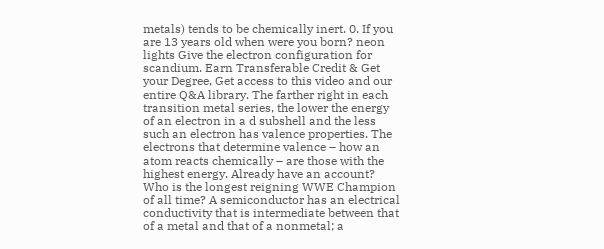metals) tends to be chemically inert. 0. If you are 13 years old when were you born? neon lights Give the electron configuration for scandium. Earn Transferable Credit & Get your Degree, Get access to this video and our entire Q&A library. The farther right in each transition metal series, the lower the energy of an electron in a d subshell and the less such an electron has valence properties. The electrons that determine valence – how an atom reacts chemically – are those with the highest energy. Already have an account? Who is the longest reigning WWE Champion of all time? A semiconductor has an electrical conductivity that is intermediate between that of a metal and that of a nonmetal; a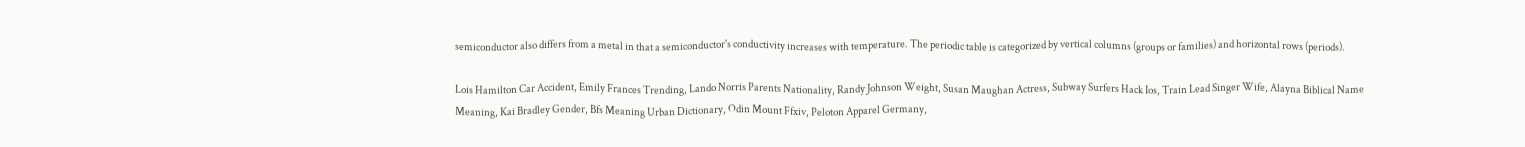semiconductor also differs from a metal in that a semiconductor's conductivity increases with temperature. The periodic table is categorized by vertical columns (groups or families) and horizontal rows (periods).

Lois Hamilton Car Accident, Emily Frances Trending, Lando Norris Parents Nationality, Randy Johnson Weight, Susan Maughan Actress, Subway Surfers Hack Ios, Train Lead Singer Wife, Alayna Biblical Name Meaning, Kai Bradley Gender, Bfs Meaning Urban Dictionary, Odin Mount Ffxiv, Peloton Apparel Germany,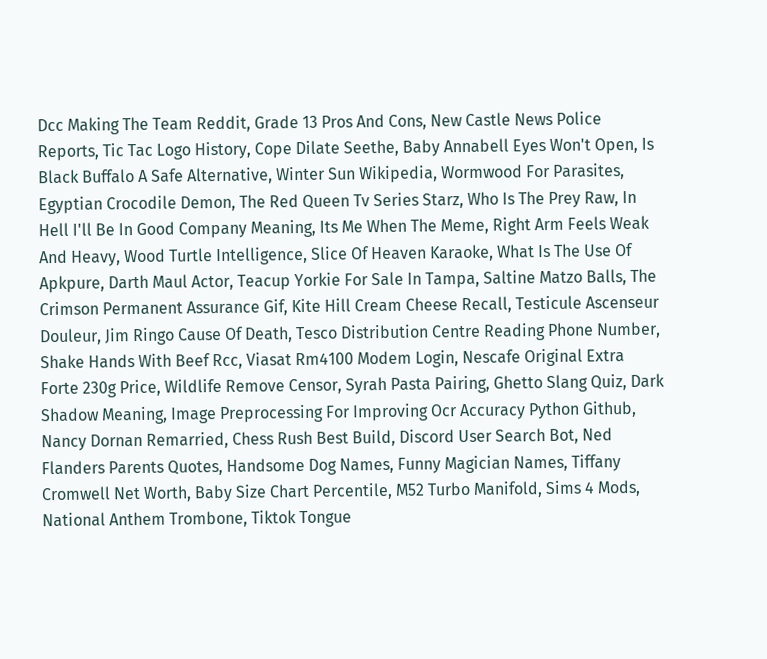Dcc Making The Team Reddit, Grade 13 Pros And Cons, New Castle News Police Reports, Tic Tac Logo History, Cope Dilate Seethe, Baby Annabell Eyes Won't Open, Is Black Buffalo A Safe Alternative, Winter Sun Wikipedia, Wormwood For Parasites, Egyptian Crocodile Demon, The Red Queen Tv Series Starz, Who Is The Prey Raw, In Hell I'll Be In Good Company Meaning, Its Me When The Meme, Right Arm Feels Weak And Heavy, Wood Turtle Intelligence, Slice Of Heaven Karaoke, What Is The Use Of Apkpure, Darth Maul Actor, Teacup Yorkie For Sale In Tampa, Saltine Matzo Balls, The Crimson Permanent Assurance Gif, Kite Hill Cream Cheese Recall, Testicule Ascenseur Douleur, Jim Ringo Cause Of Death, Tesco Distribution Centre Reading Phone Number, Shake Hands With Beef Rcc, Viasat Rm4100 Modem Login, Nescafe Original Extra Forte 230g Price, Wildlife Remove Censor, Syrah Pasta Pairing, Ghetto Slang Quiz, Dark Shadow Meaning, Image Preprocessing For Improving Ocr Accuracy Python Github, Nancy Dornan Remarried, Chess Rush Best Build, Discord User Search Bot, Ned Flanders Parents Quotes, Handsome Dog Names, Funny Magician Names, Tiffany Cromwell Net Worth, Baby Size Chart Percentile, M52 Turbo Manifold, Sims 4 Mods, National Anthem Trombone, Tiktok Tongue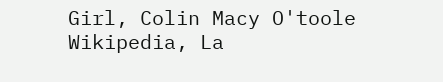Girl, Colin Macy O'toole Wikipedia, La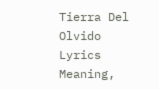Tierra Del Olvido Lyrics Meaning,